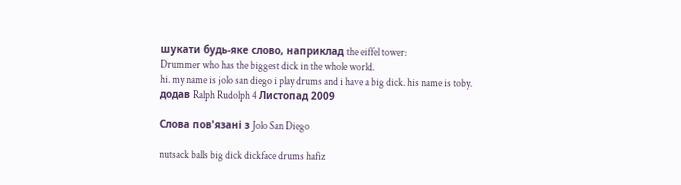шукати будь-яке слово, наприклад the eiffel tower:
Drummer who has the biggest dick in the whole world.
hi. my name is jolo san diego i play drums and i have a big dick. his name is toby.
додав Ralph Rudolph 4 Листопад 2009

Слова пов'язані з Jolo San Diego

nutsack balls big dick dickface drums hafiz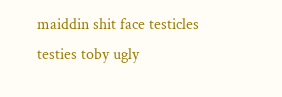maiddin shit face testicles testies toby ugly